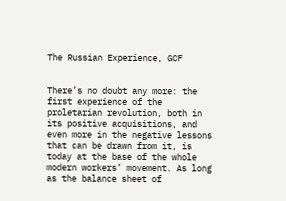The Russian Experience, GCF


There’s no doubt any more: the first experience of the proletarian revolution, both in its positive acquisitions, and even more in the negative lessons that can be drawn from it, is today at the base of the whole modern workers’ movement. As long as the balance sheet of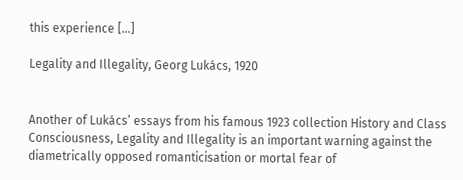this experience […]

Legality and Illegality, Georg Lukács, 1920


Another of Lukács’ essays from his famous 1923 collection History and Class Consciousness, Legality and Illegality is an important warning against the diametrically opposed romanticisation or mortal fear of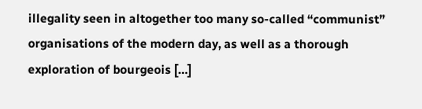illegality seen in altogether too many so-called “communist” organisations of the modern day, as well as a thorough exploration of bourgeois […]